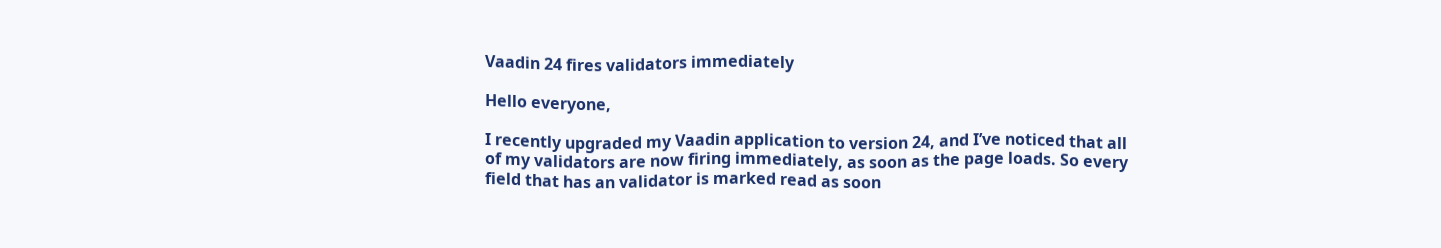Vaadin 24 fires validators immediately

Hello everyone,

I recently upgraded my Vaadin application to version 24, and I’ve noticed that all of my validators are now firing immediately, as soon as the page loads. So every field that has an validator is marked read as soon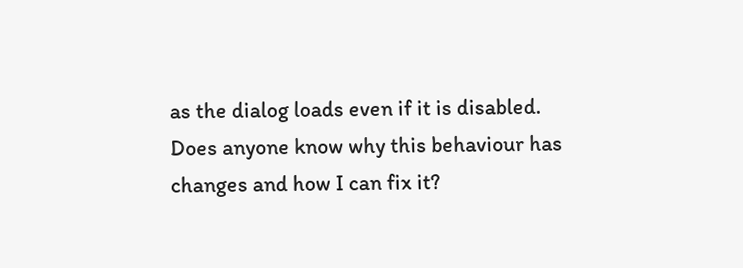as the dialog loads even if it is disabled.
Does anyone know why this behaviour has changes and how I can fix it?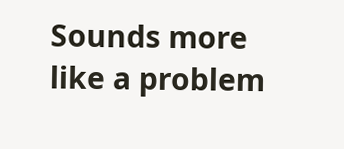Sounds more like a problem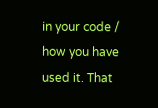in your code / how you have used it. That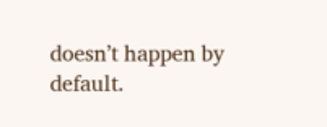doesn’t happen by default.